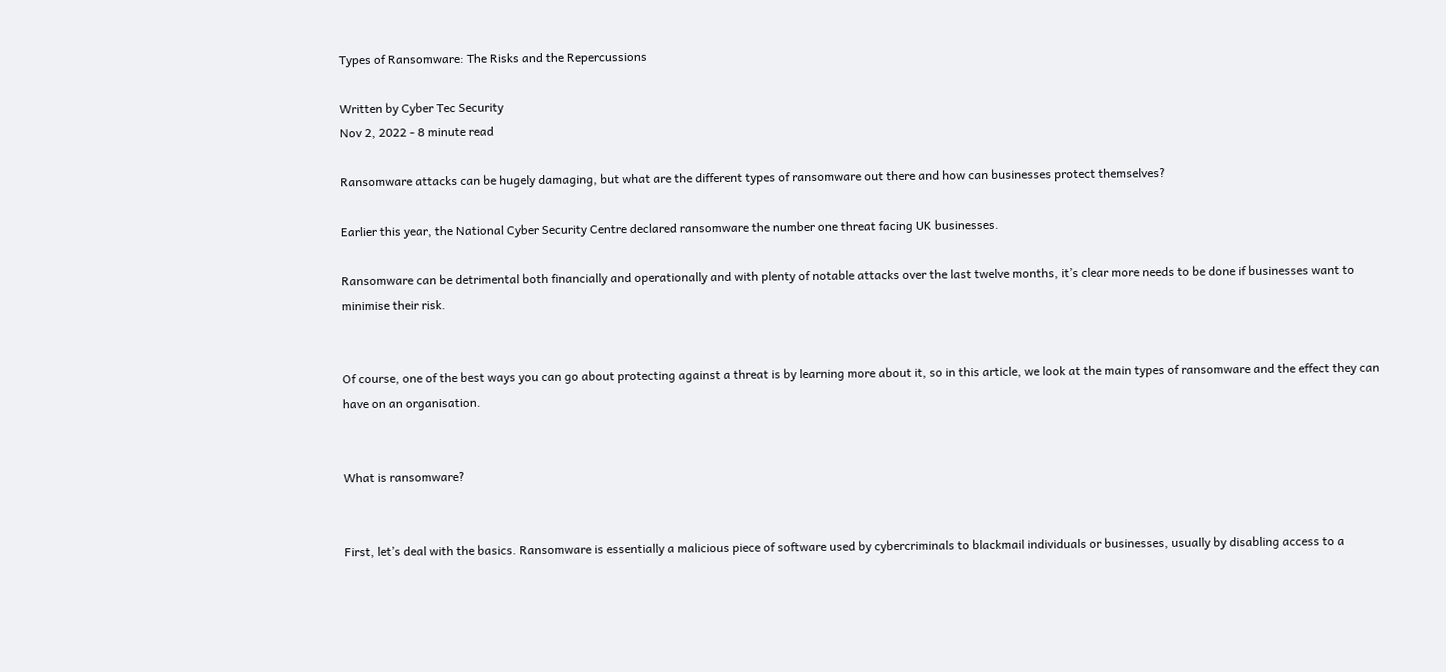Types of Ransomware: The Risks and the Repercussions

Written by Cyber Tec Security
Nov 2, 2022 - 8 minute read

Ransomware attacks can be hugely damaging, but what are the different types of ransomware out there and how can businesses protect themselves?

Earlier this year, the National Cyber Security Centre declared ransomware the number one threat facing UK businesses.

Ransomware can be detrimental both financially and operationally and with plenty of notable attacks over the last twelve months, it’s clear more needs to be done if businesses want to minimise their risk.


Of course, one of the best ways you can go about protecting against a threat is by learning more about it, so in this article, we look at the main types of ransomware and the effect they can have on an organisation.


What is ransomware?


First, let’s deal with the basics. Ransomware is essentially a malicious piece of software used by cybercriminals to blackmail individuals or businesses, usually by disabling access to a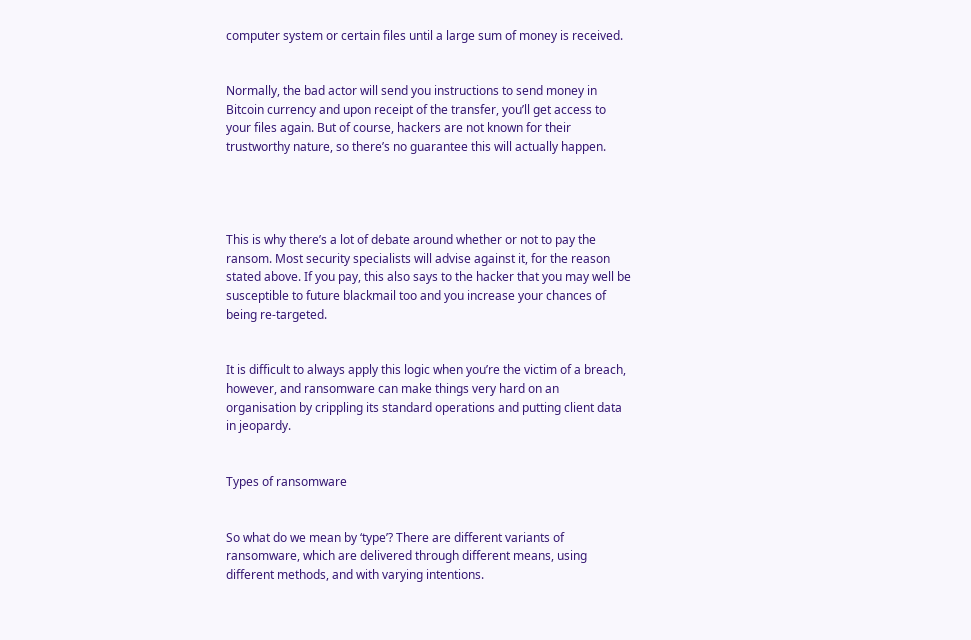computer system or certain files until a large sum of money is received.


Normally, the bad actor will send you instructions to send money in Bitcoin currency and upon receipt of the transfer, you’ll get access to your files again. But of course, hackers are not known for their trustworthy nature, so there’s no guarantee this will actually happen.




This is why there’s a lot of debate around whether or not to pay the ransom. Most security specialists will advise against it, for the reason stated above. If you pay, this also says to the hacker that you may well be susceptible to future blackmail too and you increase your chances of being re-targeted.


It is difficult to always apply this logic when you’re the victim of a breach, however, and ransomware can make things very hard on an organisation by crippling its standard operations and putting client data in jeopardy.


Types of ransomware


So what do we mean by ‘type’? There are different variants of ransomware, which are delivered through different means, using different methods, and with varying intentions.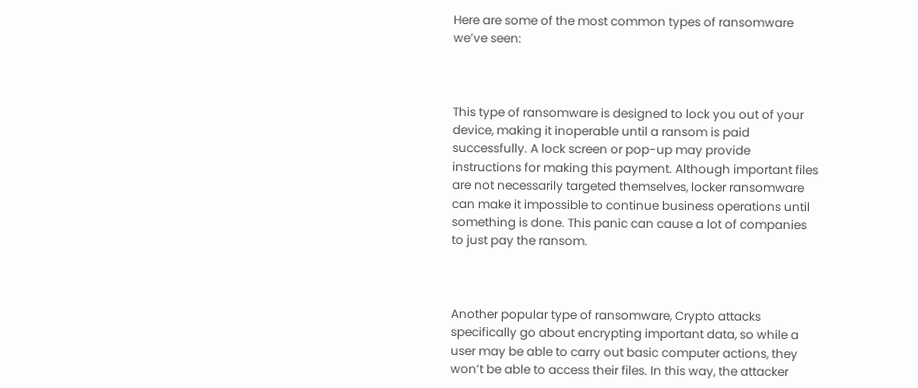Here are some of the most common types of ransomware we’ve seen:



This type of ransomware is designed to lock you out of your device, making it inoperable until a ransom is paid successfully. A lock screen or pop-up may provide instructions for making this payment. Although important files are not necessarily targeted themselves, locker ransomware can make it impossible to continue business operations until something is done. This panic can cause a lot of companies to just pay the ransom.



Another popular type of ransomware, Crypto attacks specifically go about encrypting important data, so while a user may be able to carry out basic computer actions, they won’t be able to access their files. In this way, the attacker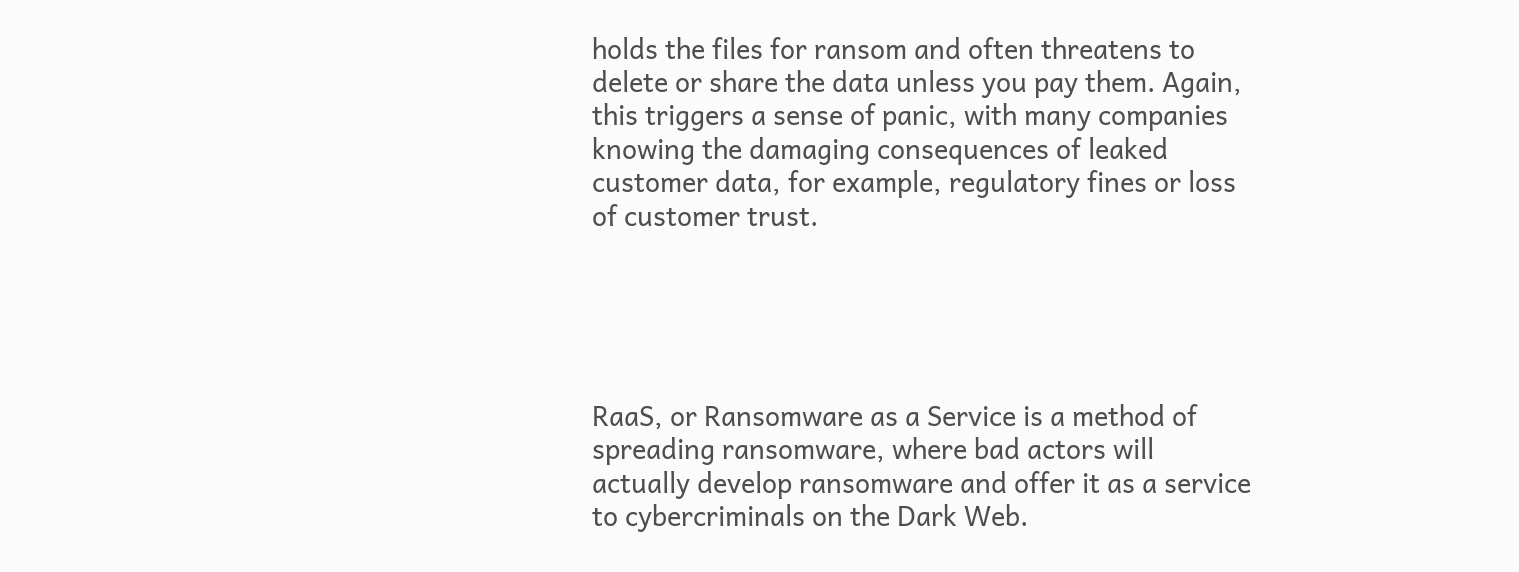holds the files for ransom and often threatens to delete or share the data unless you pay them. Again, this triggers a sense of panic, with many companies knowing the damaging consequences of leaked customer data, for example, regulatory fines or loss of customer trust.





RaaS, or Ransomware as a Service is a method of spreading ransomware, where bad actors will actually develop ransomware and offer it as a service to cybercriminals on the Dark Web.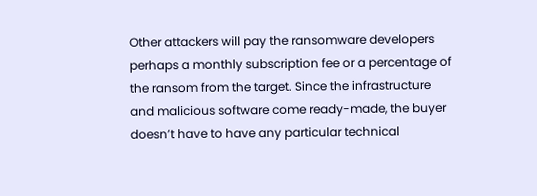Other attackers will pay the ransomware developers perhaps a monthly subscription fee or a percentage of the ransom from the target. Since the infrastructure and malicious software come ready-made, the buyer doesn’t have to have any particular technical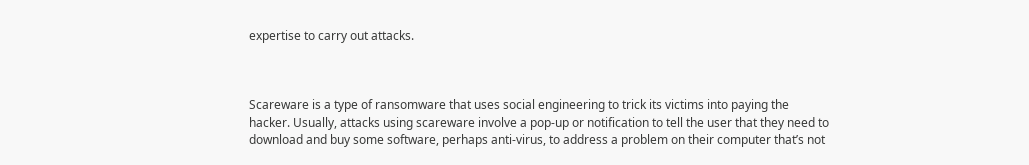expertise to carry out attacks.



Scareware is a type of ransomware that uses social engineering to trick its victims into paying the hacker. Usually, attacks using scareware involve a pop-up or notification to tell the user that they need to download and buy some software, perhaps anti-virus, to address a problem on their computer that’s not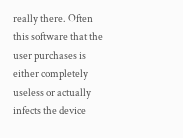really there. Often this software that the user purchases is either completely useless or actually infects the device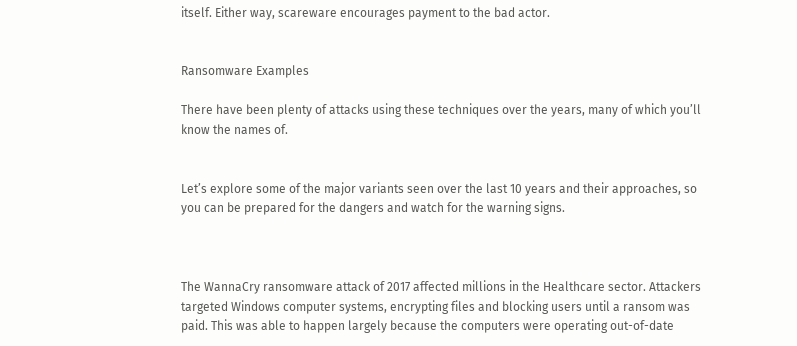itself. Either way, scareware encourages payment to the bad actor.


Ransomware Examples

There have been plenty of attacks using these techniques over the years, many of which you’ll know the names of.


Let’s explore some of the major variants seen over the last 10 years and their approaches, so you can be prepared for the dangers and watch for the warning signs.



The WannaCry ransomware attack of 2017 affected millions in the Healthcare sector. Attackers targeted Windows computer systems, encrypting files and blocking users until a ransom was paid. This was able to happen largely because the computers were operating out-of-date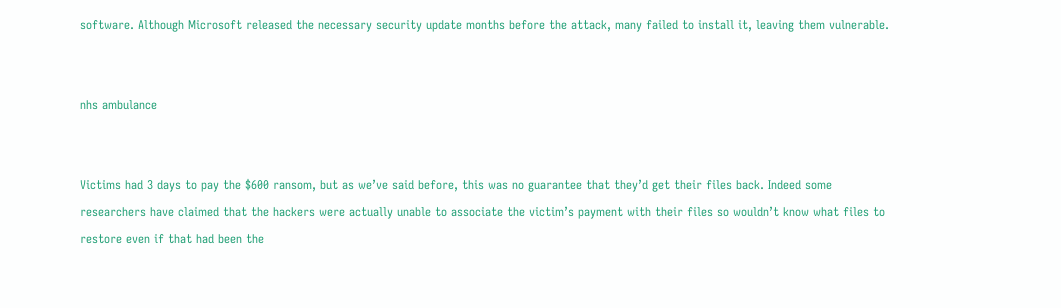software. Although Microsoft released the necessary security update months before the attack, many failed to install it, leaving them vulnerable.


nhs ambulance


Victims had 3 days to pay the $600 ransom, but as we’ve said before, this was no guarantee that they’d get their files back. Indeed some researchers have claimed that the hackers were actually unable to associate the victim’s payment with their files so wouldn’t know what files to restore even if that had been the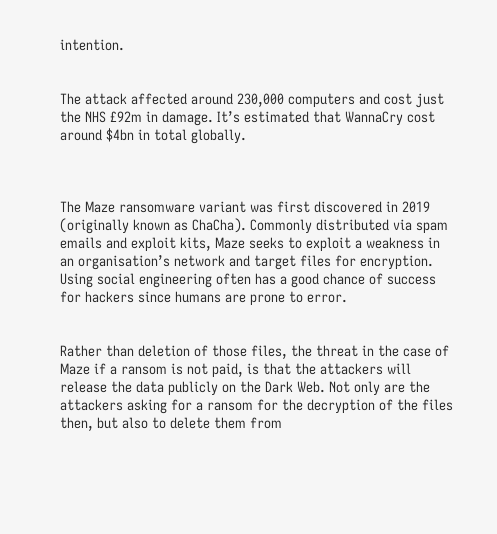intention.


The attack affected around 230,000 computers and cost just the NHS £92m in damage. It’s estimated that WannaCry cost around $4bn in total globally.



The Maze ransomware variant was first discovered in 2019 (originally known as ChaCha). Commonly distributed via spam emails and exploit kits, Maze seeks to exploit a weakness in an organisation’s network and target files for encryption. Using social engineering often has a good chance of success for hackers since humans are prone to error.


Rather than deletion of those files, the threat in the case of Maze if a ransom is not paid, is that the attackers will release the data publicly on the Dark Web. Not only are the attackers asking for a ransom for the decryption of the files then, but also to delete them from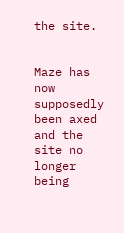the site.


Maze has now supposedly been axed and the site no longer being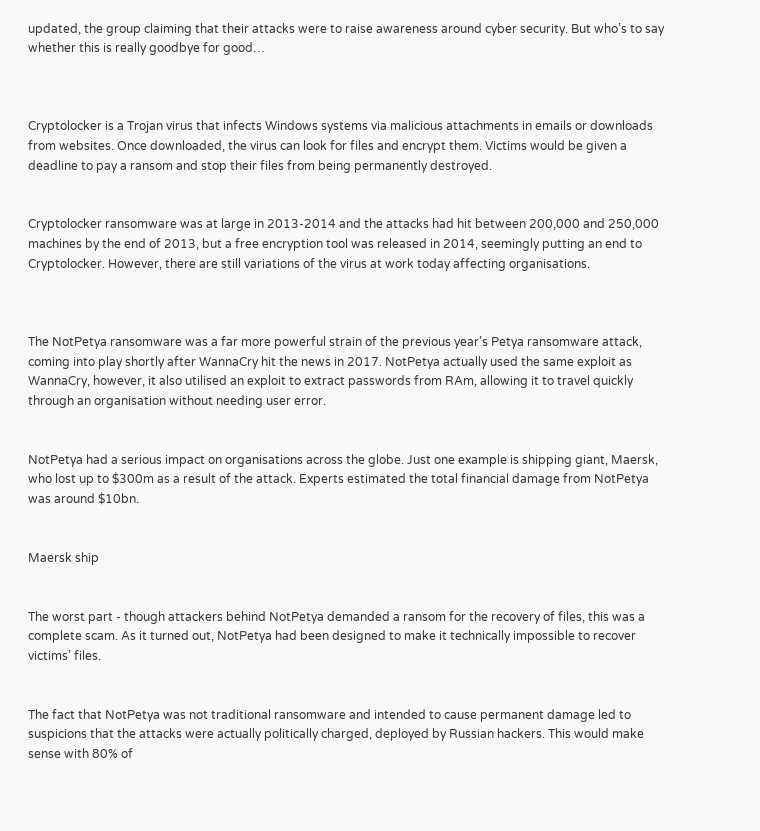updated, the group claiming that their attacks were to raise awareness around cyber security. But who’s to say whether this is really goodbye for good…



Cryptolocker is a Trojan virus that infects Windows systems via malicious attachments in emails or downloads from websites. Once downloaded, the virus can look for files and encrypt them. Victims would be given a deadline to pay a ransom and stop their files from being permanently destroyed.


Cryptolocker ransomware was at large in 2013-2014 and the attacks had hit between 200,000 and 250,000 machines by the end of 2013, but a free encryption tool was released in 2014, seemingly putting an end to Cryptolocker. However, there are still variations of the virus at work today affecting organisations.



The NotPetya ransomware was a far more powerful strain of the previous year’s Petya ransomware attack, coming into play shortly after WannaCry hit the news in 2017. NotPetya actually used the same exploit as WannaCry, however, it also utilised an exploit to extract passwords from RAm, allowing it to travel quickly through an organisation without needing user error.


NotPetya had a serious impact on organisations across the globe. Just one example is shipping giant, Maersk, who lost up to $300m as a result of the attack. Experts estimated the total financial damage from NotPetya was around $10bn.


Maersk ship


The worst part - though attackers behind NotPetya demanded a ransom for the recovery of files, this was a complete scam. As it turned out, NotPetya had been designed to make it technically impossible to recover victims’ files.


The fact that NotPetya was not traditional ransomware and intended to cause permanent damage led to suspicions that the attacks were actually politically charged, deployed by Russian hackers. This would make sense with 80% of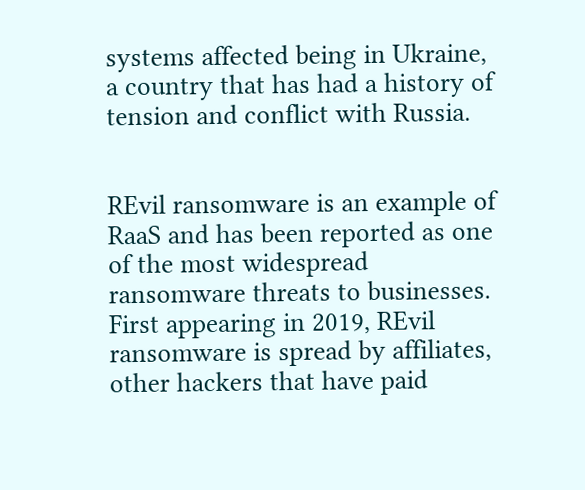systems affected being in Ukraine, a country that has had a history of tension and conflict with Russia.


REvil ransomware is an example of RaaS and has been reported as one of the most widespread ransomware threats to businesses. First appearing in 2019, REvil ransomware is spread by affiliates, other hackers that have paid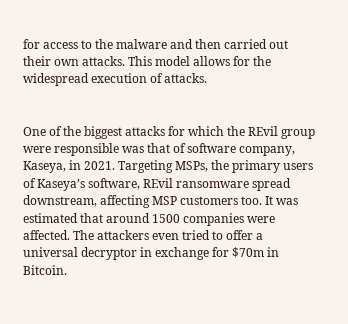for access to the malware and then carried out their own attacks. This model allows for the widespread execution of attacks.


One of the biggest attacks for which the REvil group were responsible was that of software company, Kaseya, in 2021. Targeting MSPs, the primary users of Kaseya’s software, REvil ransomware spread downstream, affecting MSP customers too. It was estimated that around 1500 companies were affected. The attackers even tried to offer a universal decryptor in exchange for $70m in Bitcoin.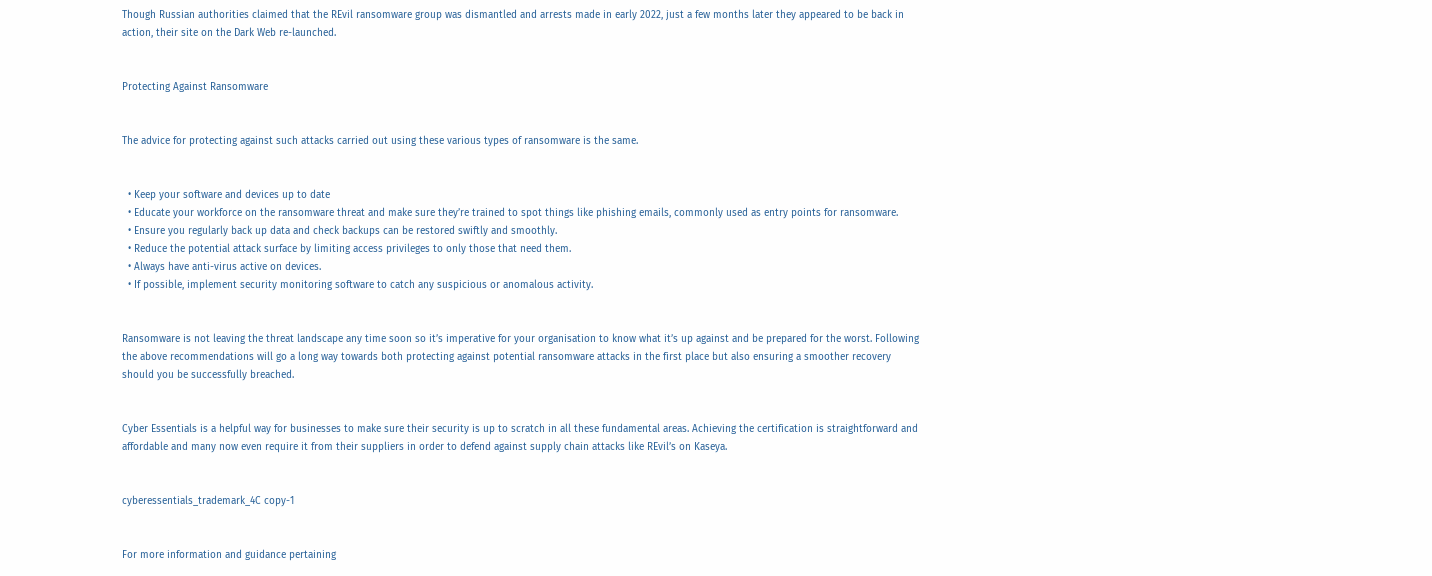Though Russian authorities claimed that the REvil ransomware group was dismantled and arrests made in early 2022, just a few months later they appeared to be back in action, their site on the Dark Web re-launched.


Protecting Against Ransomware


The advice for protecting against such attacks carried out using these various types of ransomware is the same.


  • Keep your software and devices up to date
  • Educate your workforce on the ransomware threat and make sure they’re trained to spot things like phishing emails, commonly used as entry points for ransomware.
  • Ensure you regularly back up data and check backups can be restored swiftly and smoothly.
  • Reduce the potential attack surface by limiting access privileges to only those that need them.
  • Always have anti-virus active on devices.
  • If possible, implement security monitoring software to catch any suspicious or anomalous activity.


Ransomware is not leaving the threat landscape any time soon so it’s imperative for your organisation to know what it’s up against and be prepared for the worst. Following the above recommendations will go a long way towards both protecting against potential ransomware attacks in the first place but also ensuring a smoother recovery should you be successfully breached.


Cyber Essentials is a helpful way for businesses to make sure their security is up to scratch in all these fundamental areas. Achieving the certification is straightforward and affordable and many now even require it from their suppliers in order to defend against supply chain attacks like REvil’s on Kaseya.


cyberessentials_trademark_4C copy-1


For more information and guidance pertaining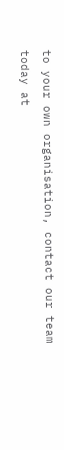to your own organisation, contact our team today at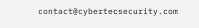contact@cybertecsecurity.com